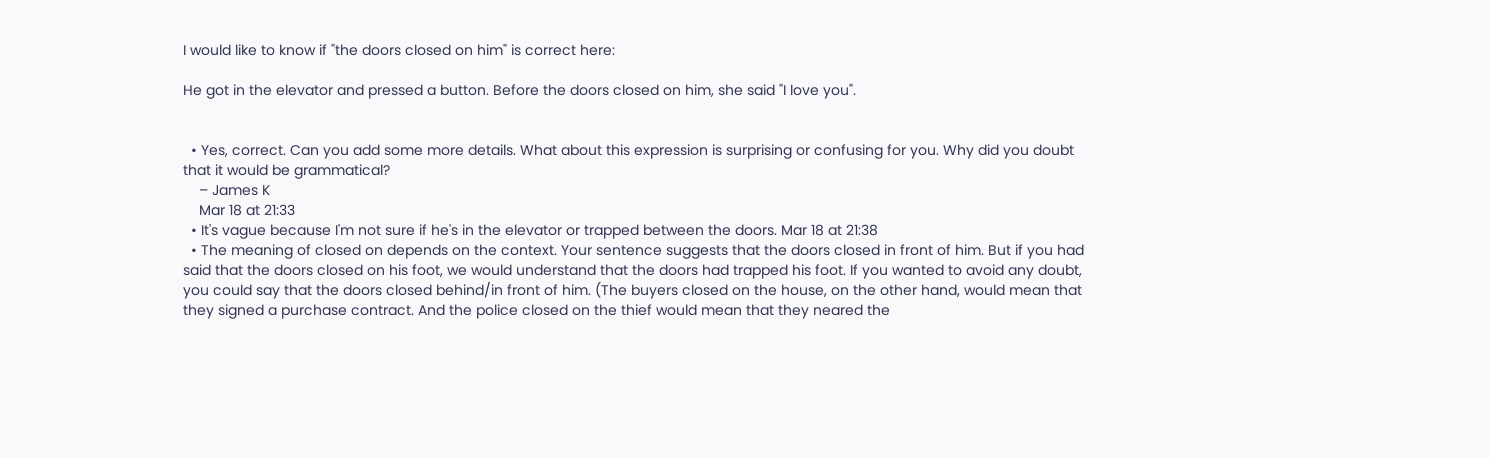I would like to know if "the doors closed on him" is correct here:

He got in the elevator and pressed a button. Before the doors closed on him, she said "I love you".


  • Yes, correct. Can you add some more details. What about this expression is surprising or confusing for you. Why did you doubt that it would be grammatical?
    – James K
    Mar 18 at 21:33
  • It's vague because I'm not sure if he's in the elevator or trapped between the doors. Mar 18 at 21:38
  • The meaning of closed on depends on the context. Your sentence suggests that the doors closed in front of him. But if you had said that the doors closed on his foot, we would understand that the doors had trapped his foot. If you wanted to avoid any doubt, you could say that the doors closed behind/in front of him. (The buyers closed on the house, on the other hand, would mean that they signed a purchase contract. And the police closed on the thief would mean that they neared the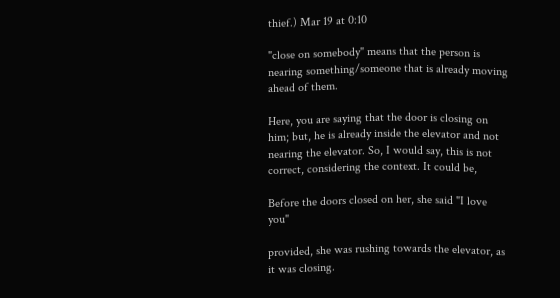thief.) Mar 19 at 0:10

"close on somebody" means that the person is nearing something/someone that is already moving ahead of them.

Here, you are saying that the door is closing on him; but, he is already inside the elevator and not nearing the elevator. So, I would say, this is not correct, considering the context. It could be,

Before the doors closed on her, she said "I love you"

provided, she was rushing towards the elevator, as it was closing.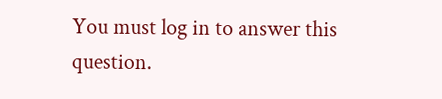You must log in to answer this question.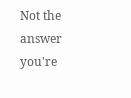Not the answer you're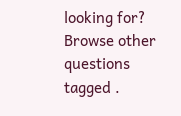looking for? Browse other questions tagged .